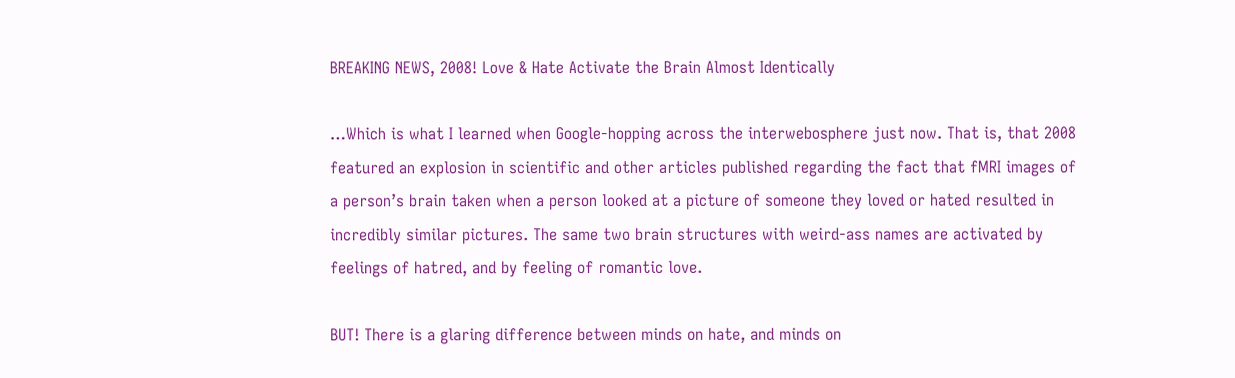BREAKING NEWS, 2008! Love & Hate Activate the Brain Almost Identically

…Which is what I learned when Google-hopping across the interwebosphere just now. That is, that 2008 featured an explosion in scientific and other articles published regarding the fact that fMRI images of a person’s brain taken when a person looked at a picture of someone they loved or hated resulted in incredibly similar pictures. The same two brain structures with weird-ass names are activated by feelings of hatred, and by feeling of romantic love.

BUT! There is a glaring difference between minds on hate, and minds on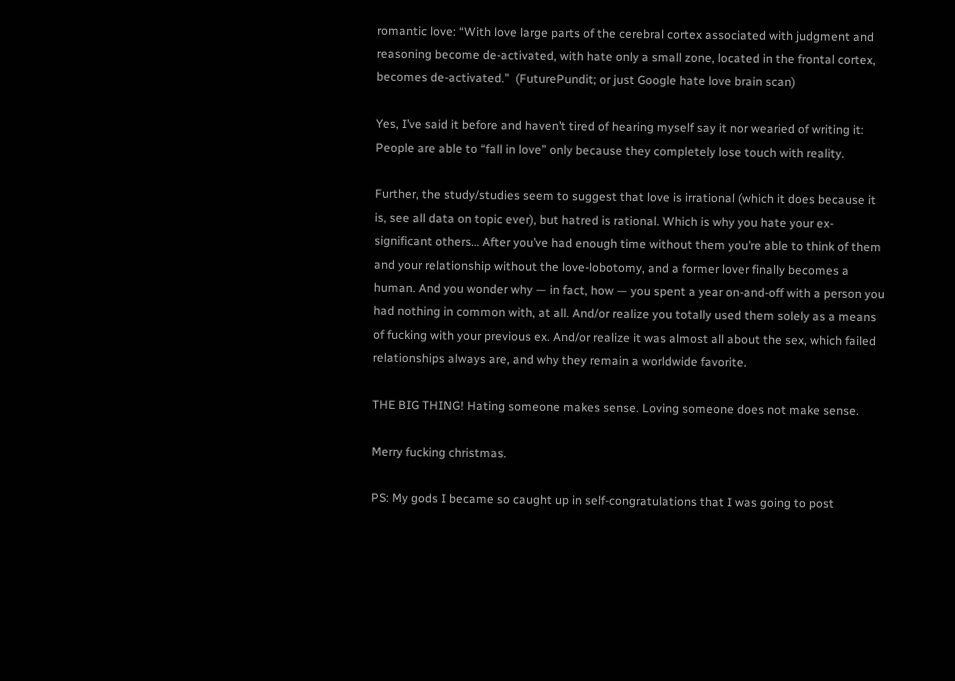romantic love: “With love large parts of the cerebral cortex associated with judgment and reasoning become de-activated, with hate only a small zone, located in the frontal cortex, becomes de-activated.”  (FuturePundit; or just Google hate love brain scan)

Yes, I’ve said it before and haven’t tired of hearing myself say it nor wearied of writing it: People are able to “fall in love” only because they completely lose touch with reality.

Further, the study/studies seem to suggest that love is irrational (which it does because it is, see all data on topic ever), but hatred is rational. Which is why you hate your ex-significant others… After you’ve had enough time without them you’re able to think of them and your relationship without the love-lobotomy, and a former lover finally becomes a human. And you wonder why — in fact, how — you spent a year on-and-off with a person you had nothing in common with, at all. And/or realize you totally used them solely as a means of fucking with your previous ex. And/or realize it was almost all about the sex, which failed relationships always are, and why they remain a worldwide favorite.

THE BIG THING! Hating someone makes sense. Loving someone does not make sense.

Merry fucking christmas.

PS: My gods I became so caught up in self-congratulations that I was going to post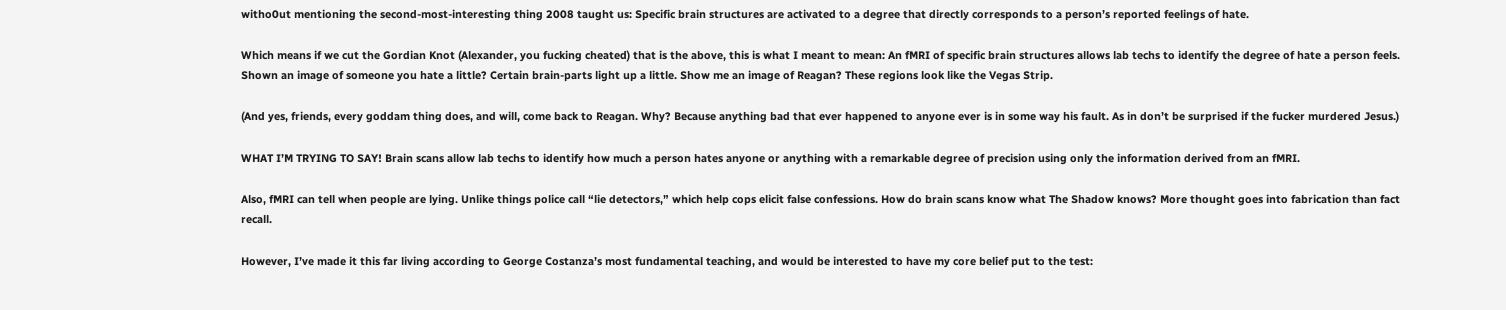witho0ut mentioning the second-most-interesting thing 2008 taught us: Specific brain structures are activated to a degree that directly corresponds to a person’s reported feelings of hate.

Which means if we cut the Gordian Knot (Alexander, you fucking cheated) that is the above, this is what I meant to mean: An fMRI of specific brain structures allows lab techs to identify the degree of hate a person feels. Shown an image of someone you hate a little? Certain brain-parts light up a little. Show me an image of Reagan? These regions look like the Vegas Strip.

(And yes, friends, every goddam thing does, and will, come back to Reagan. Why? Because anything bad that ever happened to anyone ever is in some way his fault. As in don’t be surprised if the fucker murdered Jesus.)

WHAT I’M TRYING TO SAY! Brain scans allow lab techs to identify how much a person hates anyone or anything with a remarkable degree of precision using only the information derived from an fMRI.

Also, fMRI can tell when people are lying. Unlike things police call “lie detectors,” which help cops elicit false confessions. How do brain scans know what The Shadow knows? More thought goes into fabrication than fact recall.

However, I’ve made it this far living according to George Costanza’s most fundamental teaching, and would be interested to have my core belief put to the test: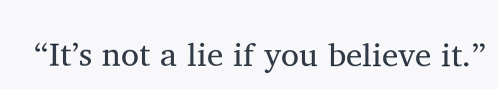“It’s not a lie if you believe it.”